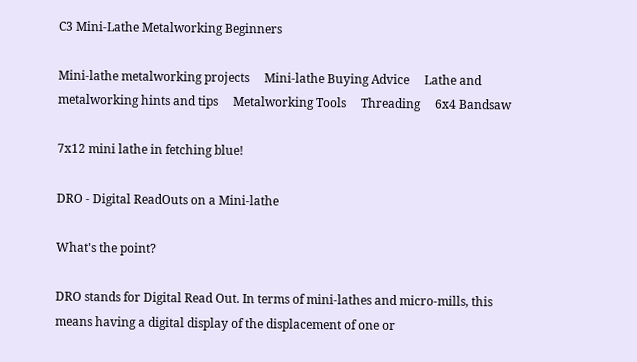C3 Mini-Lathe Metalworking Beginners

Mini-lathe metalworking projects     Mini-lathe Buying Advice     Lathe and metalworking hints and tips     Metalworking Tools     Threading     6x4 Bandsaw

7x12 mini lathe in fetching blue!

DRO - Digital ReadOuts on a Mini-lathe

What's the point?

DRO stands for Digital Read Out. In terms of mini-lathes and micro-mills, this means having a digital display of the displacement of one or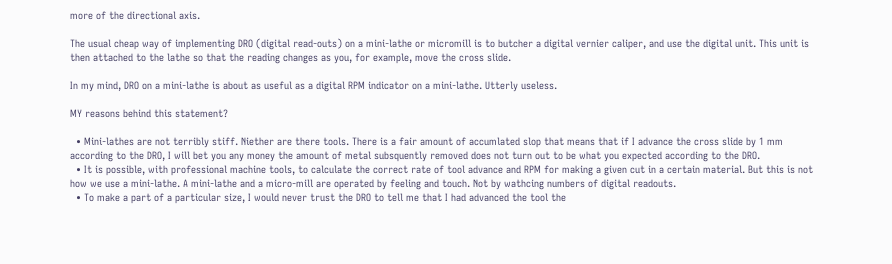more of the directional axis.

The usual cheap way of implementing DRO (digital read-outs) on a mini-lathe or micromill is to butcher a digital vernier caliper, and use the digital unit. This unit is then attached to the lathe so that the reading changes as you, for example, move the cross slide.

In my mind, DRO on a mini-lathe is about as useful as a digital RPM indicator on a mini-lathe. Utterly useless.

MY reasons behind this statement?

  • Mini-lathes are not terribly stiff. Niether are there tools. There is a fair amount of accumlated slop that means that if I advance the cross slide by 1 mm according to the DRO, I will bet you any money the amount of metal subsquently removed does not turn out to be what you expected according to the DRO.
  • It is possible, with professional machine tools, to calculate the correct rate of tool advance and RPM for making a given cut in a certain material. But this is not how we use a mini-lathe. A mini-lathe and a micro-mill are operated by feeling and touch. Not by wathcing numbers of digital readouts.
  • To make a part of a particular size, I would never trust the DRO to tell me that I had advanced the tool the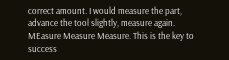correct amount. I would measure the part, advance the tool slightly, measure again. MEasure Measure Measure. This is the key to success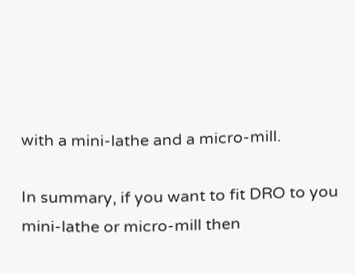with a mini-lathe and a micro-mill.

In summary, if you want to fit DRO to you mini-lathe or micro-mill then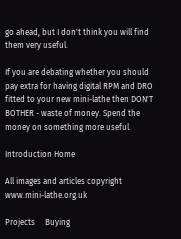go ahead, but I don't think you will find them very useful.

If you are debating whether you should pay extra for having digital RPM and DRO fitted to your new mini-lathe then DON'T BOTHER - waste of money. Spend the money on something more useful.

Introduction Home

All images and articles copyright www.mini-lathe.org.uk

Projects     Buying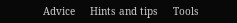Advice     Hints and tips     Tools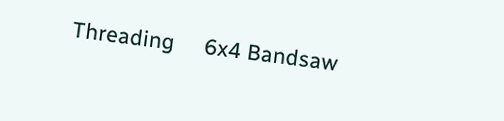Threading     6x4 Bandsaw